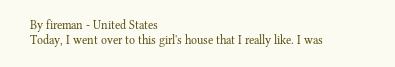By fireman - United States
Today, I went over to this girl's house that I really like. I was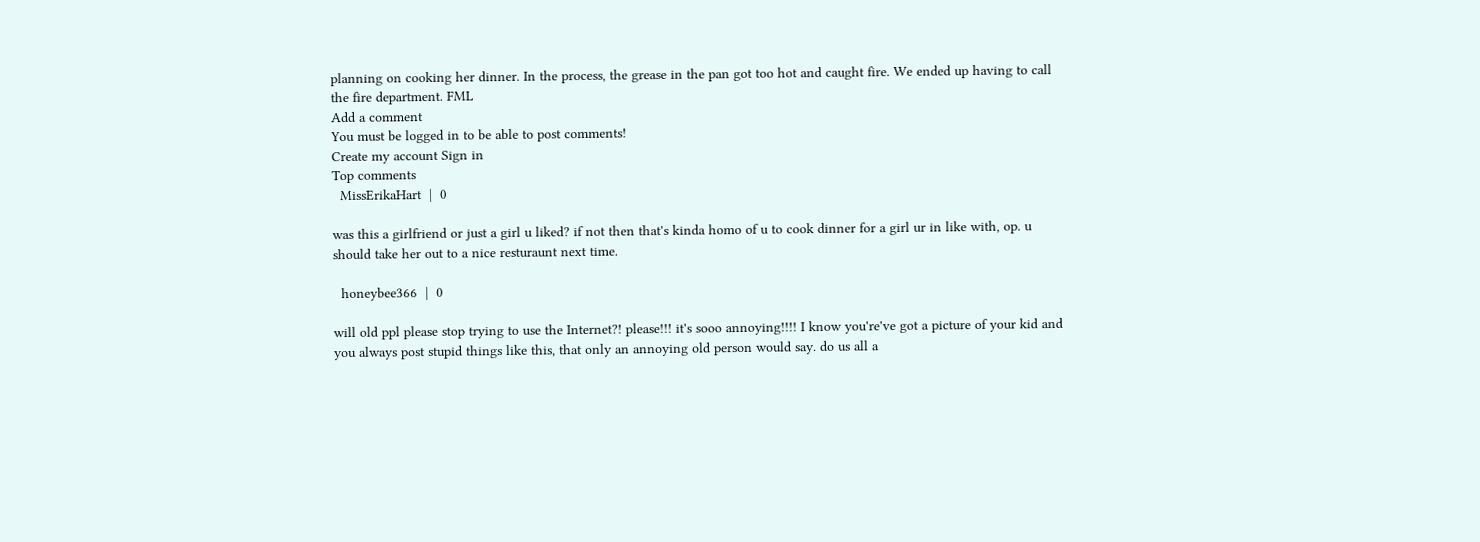planning on cooking her dinner. In the process, the grease in the pan got too hot and caught fire. We ended up having to call the fire department. FML
Add a comment
You must be logged in to be able to post comments!
Create my account Sign in
Top comments
  MissErikaHart  |  0

was this a girlfriend or just a girl u liked? if not then that's kinda homo of u to cook dinner for a girl ur in like with, op. u should take her out to a nice resturaunt next time.

  honeybee366  |  0

will old ppl please stop trying to use the Internet?! please!!! it's sooo annoying!!!! I know you're've got a picture of your kid and you always post stupid things like this, that only an annoying old person would say. do us all a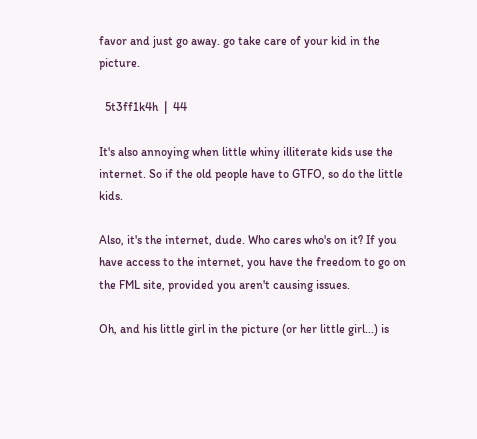favor and just go away. go take care of your kid in the picture.

  5t3ff1k4h  |  44

It's also annoying when little whiny illiterate kids use the internet. So if the old people have to GTFO, so do the little kids.

Also, it's the internet, dude. Who cares who's on it? If you have access to the internet, you have the freedom to go on the FML site, provided you aren't causing issues.

Oh, and his little girl in the picture (or her little girl...) is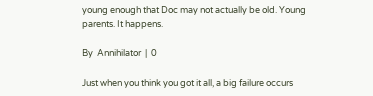young enough that Doc may not actually be old. Young parents. It happens.

By  Annihilator  |  0

Just when you think you got it all, a big failure occurs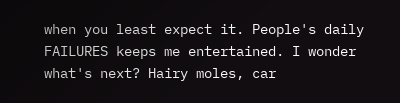when you least expect it. People's daily FAILURES keeps me entertained. I wonder what's next? Hairy moles, car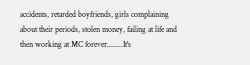accidents, retarded boyfriends, girls complaining about their periods, stolen money, failing at life and then working at MC forever........It's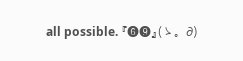all possible. 『❻❾』(ゝ。∂)